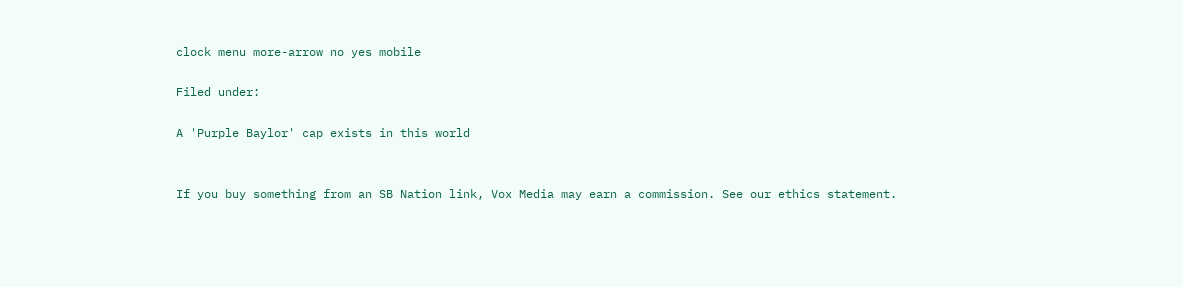clock menu more-arrow no yes mobile

Filed under:

A 'Purple Baylor' cap exists in this world


If you buy something from an SB Nation link, Vox Media may earn a commission. See our ethics statement.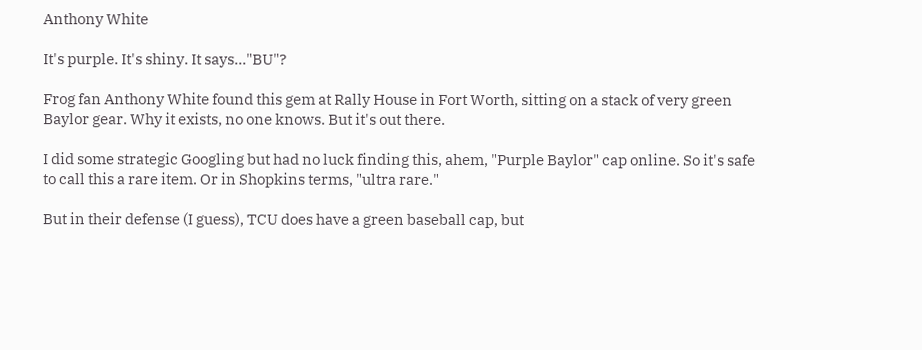Anthony White

It's purple. It's shiny. It says..."BU"?

Frog fan Anthony White found this gem at Rally House in Fort Worth, sitting on a stack of very green Baylor gear. Why it exists, no one knows. But it's out there.

I did some strategic Googling but had no luck finding this, ahem, "Purple Baylor" cap online. So it's safe to call this a rare item. Or in Shopkins terms, "ultra rare."

But in their defense (I guess), TCU does have a green baseball cap, but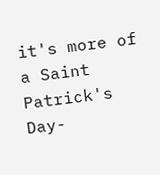it's more of a Saint Patrick's Day-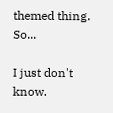themed thing. So...

I just don't know.